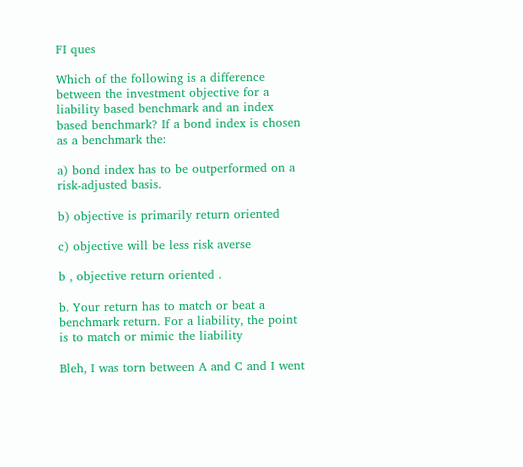FI ques

Which of the following is a difference between the investment objective for a liability based benchmark and an index based benchmark? If a bond index is chosen as a benchmark the:

a) bond index has to be outperformed on a risk-adjusted basis.

b) objective is primarily return oriented

c) objective will be less risk averse

b , objective return oriented .

b. Your return has to match or beat a benchmark return. For a liability, the point is to match or mimic the liability

Bleh, I was torn between A and C and I went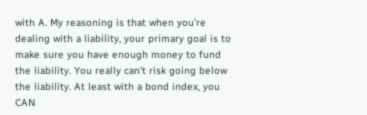with A. My reasoning is that when you’re dealing with a liability, your primary goal is to make sure you have enough money to fund the liability. You really can’t risk going below the liability. At least with a bond index, you CAN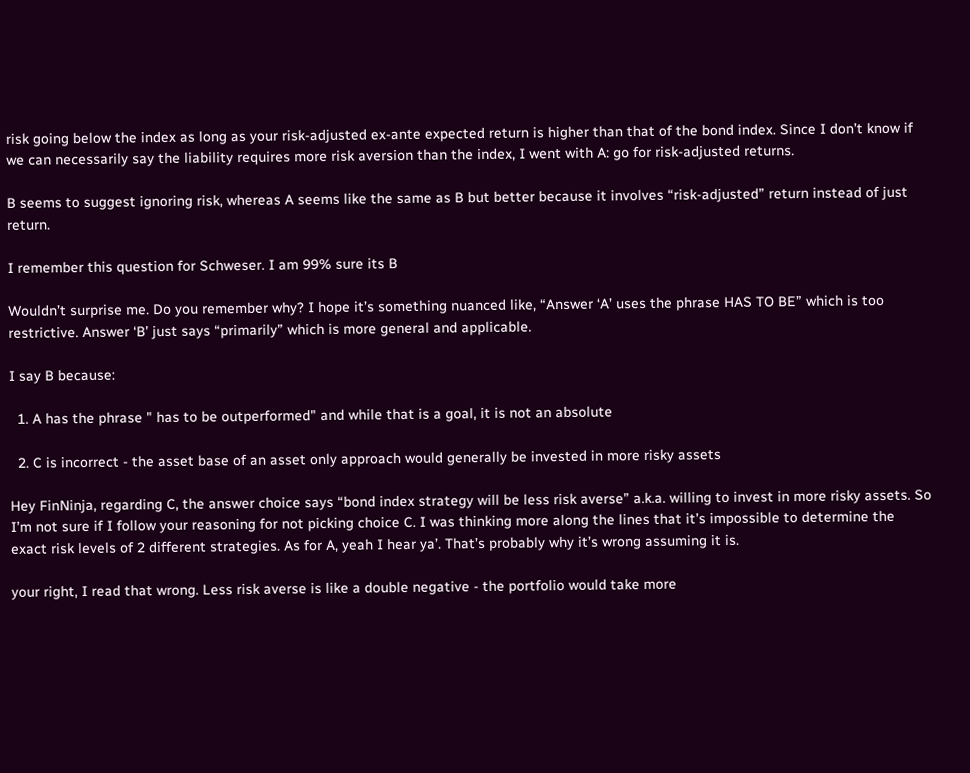risk going below the index as long as your risk-adjusted ex-ante expected return is higher than that of the bond index. Since I don’t know if we can necessarily say the liability requires more risk aversion than the index, I went with A: go for risk-adjusted returns.

B seems to suggest ignoring risk, whereas A seems like the same as B but better because it involves “risk-adjusted” return instead of just return.

I remember this question for Schweser. I am 99% sure its B

Wouldn’t surprise me. Do you remember why? I hope it’s something nuanced like, “Answer ‘A’ uses the phrase HAS TO BE” which is too restrictive. Answer ‘B’ just says “primarily” which is more general and applicable.

I say B because:

  1. A has the phrase " has to be outperformed" and while that is a goal, it is not an absolute

  2. C is incorrect - the asset base of an asset only approach would generally be invested in more risky assets

Hey FinNinja, regarding C, the answer choice says “bond index strategy will be less risk averse” a.k.a. willing to invest in more risky assets. So I’m not sure if I follow your reasoning for not picking choice C. I was thinking more along the lines that it’s impossible to determine the exact risk levels of 2 different strategies. As for A, yeah I hear ya’. That’s probably why it’s wrong assuming it is.

your right, I read that wrong. Less risk averse is like a double negative - the portfolio would take more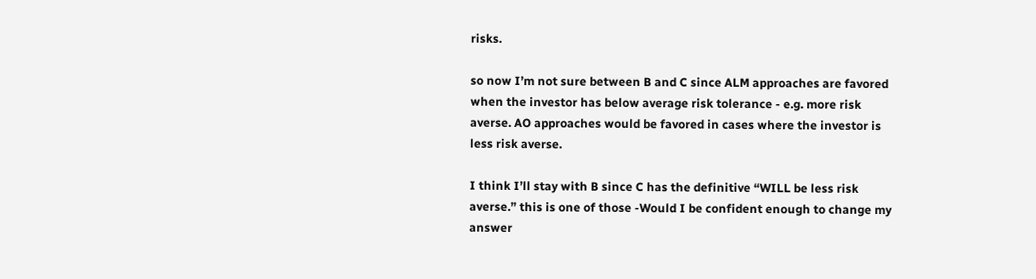risks.

so now I’m not sure between B and C since ALM approaches are favored when the investor has below average risk tolerance - e.g. more risk averse. AO approaches would be favored in cases where the investor is less risk averse.

I think I’ll stay with B since C has the definitive “WILL be less risk averse.” this is one of those -Would I be confident enough to change my answer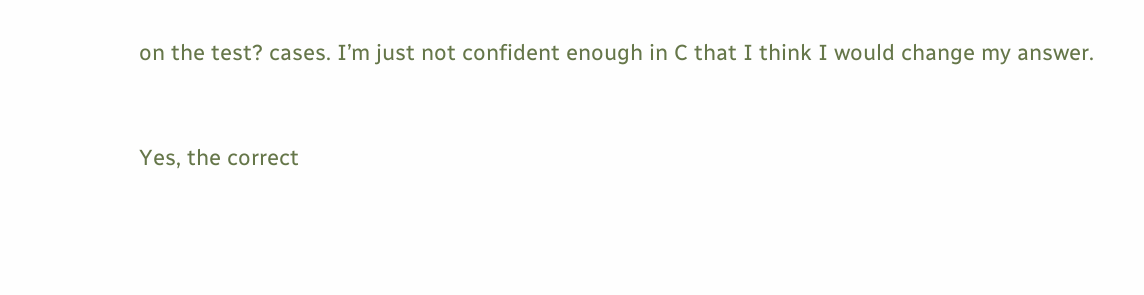on the test? cases. I’m just not confident enough in C that I think I would change my answer.


Yes, the correct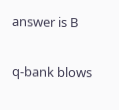answer is B

q-bank blows